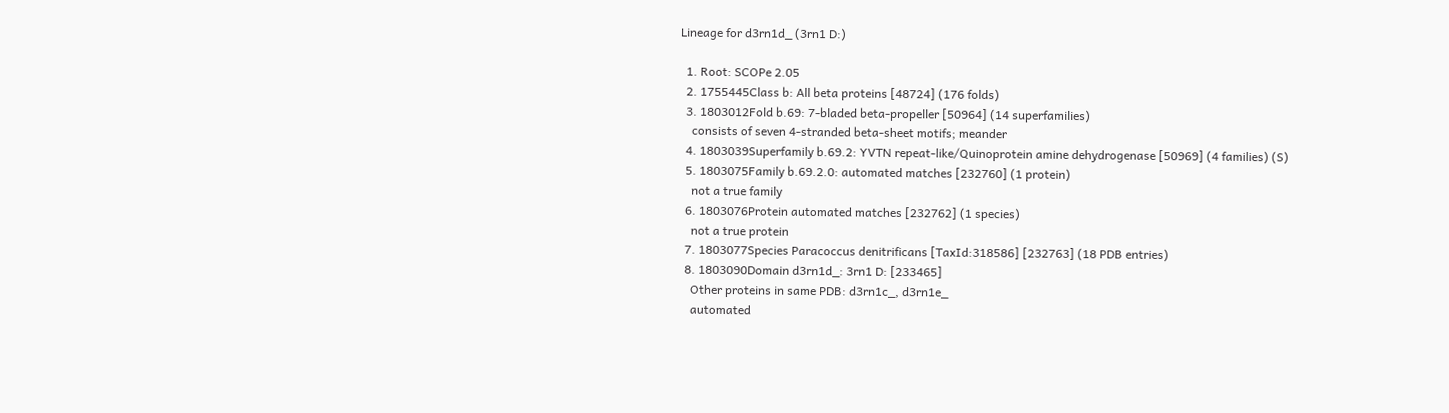Lineage for d3rn1d_ (3rn1 D:)

  1. Root: SCOPe 2.05
  2. 1755445Class b: All beta proteins [48724] (176 folds)
  3. 1803012Fold b.69: 7-bladed beta-propeller [50964] (14 superfamilies)
    consists of seven 4-stranded beta-sheet motifs; meander
  4. 1803039Superfamily b.69.2: YVTN repeat-like/Quinoprotein amine dehydrogenase [50969] (4 families) (S)
  5. 1803075Family b.69.2.0: automated matches [232760] (1 protein)
    not a true family
  6. 1803076Protein automated matches [232762] (1 species)
    not a true protein
  7. 1803077Species Paracoccus denitrificans [TaxId:318586] [232763] (18 PDB entries)
  8. 1803090Domain d3rn1d_: 3rn1 D: [233465]
    Other proteins in same PDB: d3rn1c_, d3rn1e_
    automated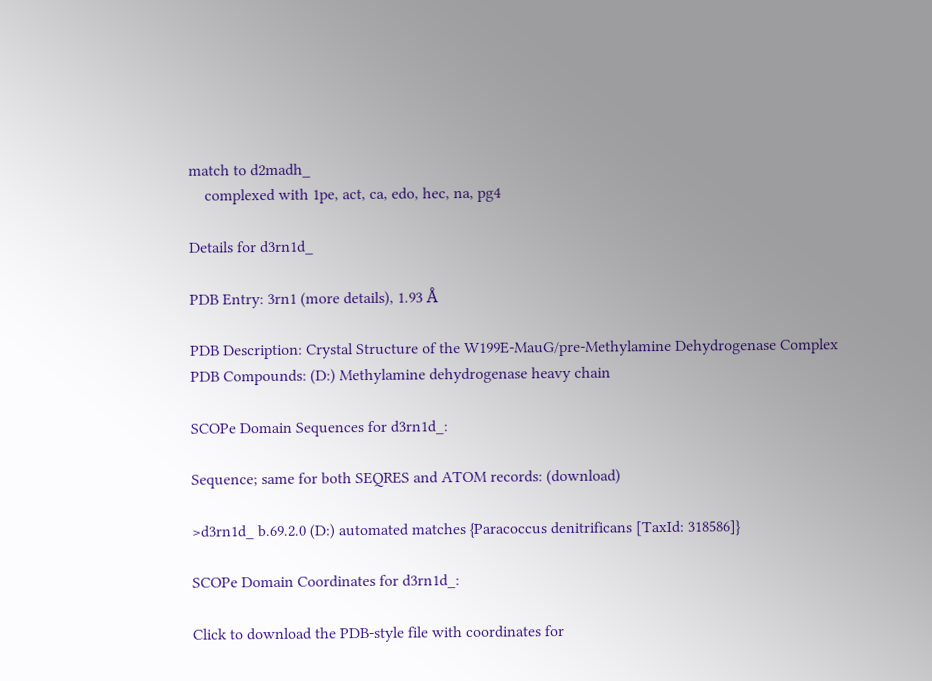match to d2madh_
    complexed with 1pe, act, ca, edo, hec, na, pg4

Details for d3rn1d_

PDB Entry: 3rn1 (more details), 1.93 Å

PDB Description: Crystal Structure of the W199E-MauG/pre-Methylamine Dehydrogenase Complex
PDB Compounds: (D:) Methylamine dehydrogenase heavy chain

SCOPe Domain Sequences for d3rn1d_:

Sequence; same for both SEQRES and ATOM records: (download)

>d3rn1d_ b.69.2.0 (D:) automated matches {Paracoccus denitrificans [TaxId: 318586]}

SCOPe Domain Coordinates for d3rn1d_:

Click to download the PDB-style file with coordinates for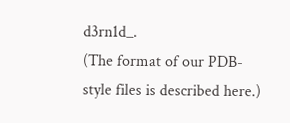d3rn1d_.
(The format of our PDB-style files is described here.)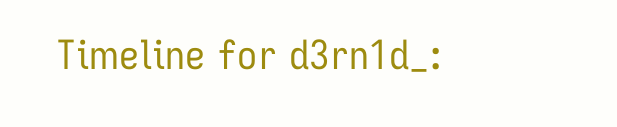Timeline for d3rn1d_: